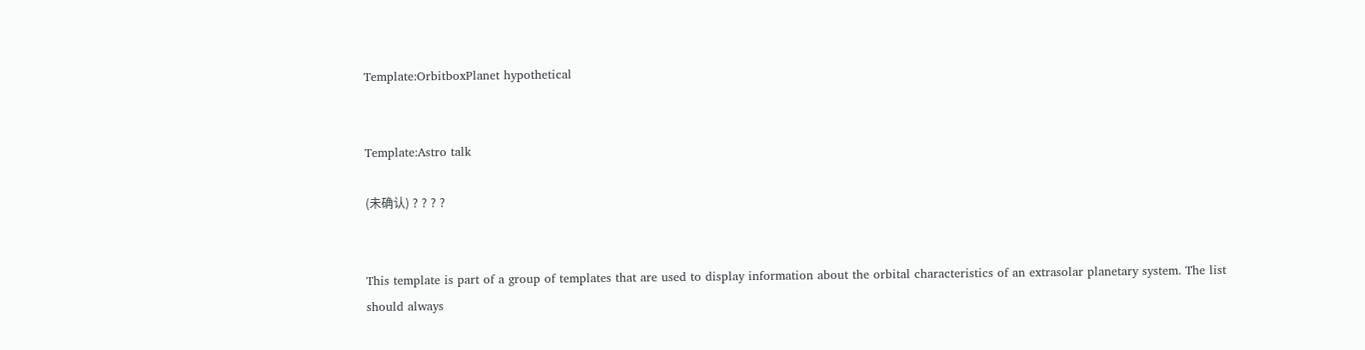Template:OrbitboxPlanet hypothetical


Template:Astro talk

(未确认) ? ? ? ?


This template is part of a group of templates that are used to display information about the orbital characteristics of an extrasolar planetary system. The list should always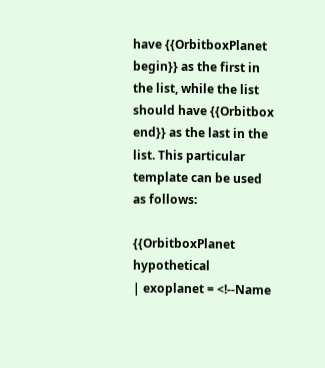have {{OrbitboxPlanet begin}} as the first in the list, while the list should have {{Orbitbox end}} as the last in the list. This particular template can be used as follows:

{{OrbitboxPlanet hypothetical
| exoplanet = <!--Name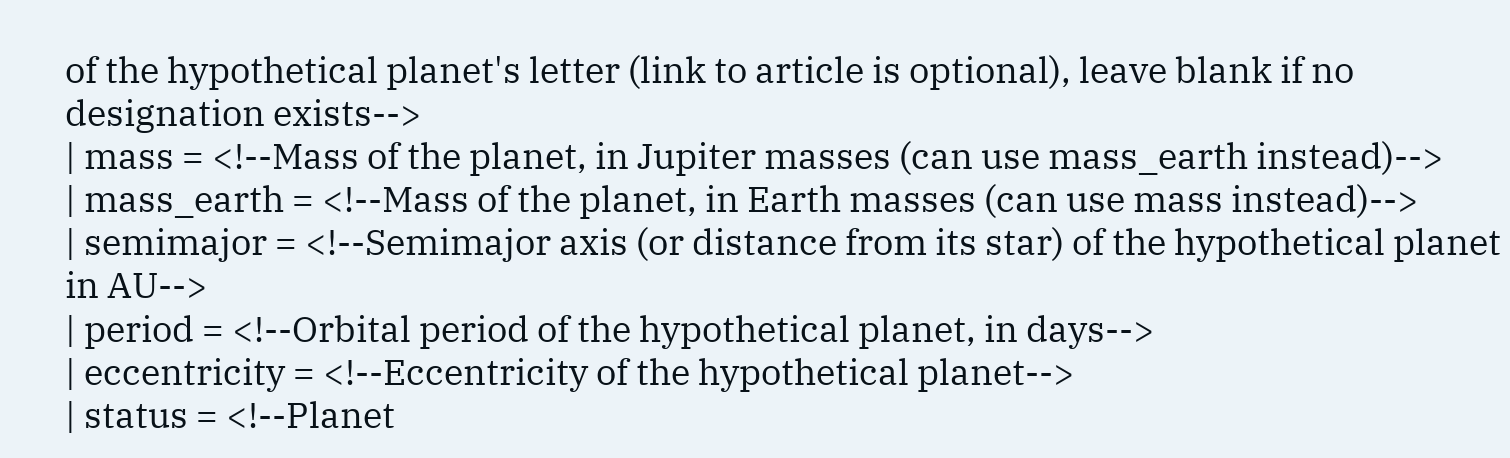of the hypothetical planet's letter (link to article is optional), leave blank if no designation exists-->
| mass = <!--Mass of the planet, in Jupiter masses (can use mass_earth instead)-->
| mass_earth = <!--Mass of the planet, in Earth masses (can use mass instead)-->
| semimajor = <!--Semimajor axis (or distance from its star) of the hypothetical planet in AU-->
| period = <!--Orbital period of the hypothetical planet, in days-->
| eccentricity = <!--Eccentricity of the hypothetical planet-->
| status = <!--Planet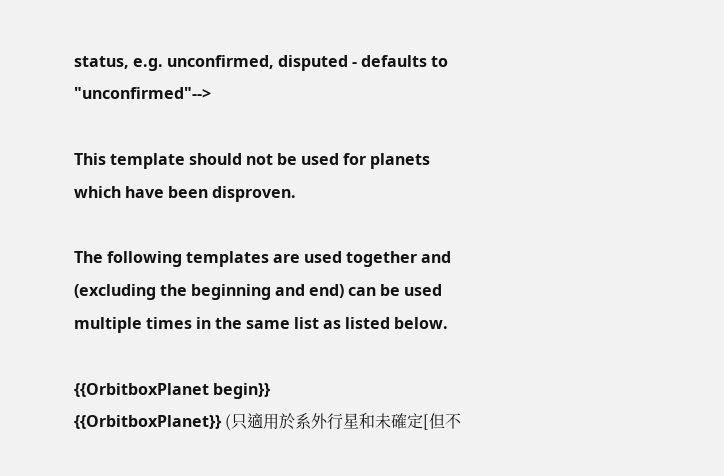status, e.g. unconfirmed, disputed - defaults to "unconfirmed"-->

This template should not be used for planets which have been disproven.

The following templates are used together and (excluding the beginning and end) can be used multiple times in the same list as listed below.

{{OrbitboxPlanet begin}}
{{OrbitboxPlanet}} (只適用於系外行星和未確定[但不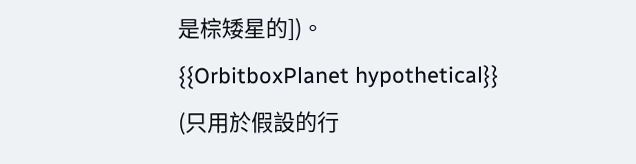是棕矮星的])。
{{OrbitboxPlanet hypothetical}} (只用於假設的行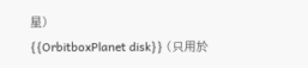星)
{{OrbitboxPlanet disk}} (只用於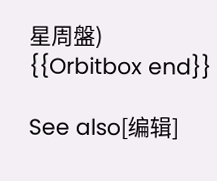星周盤)
{{Orbitbox end}}

See also[编辑]